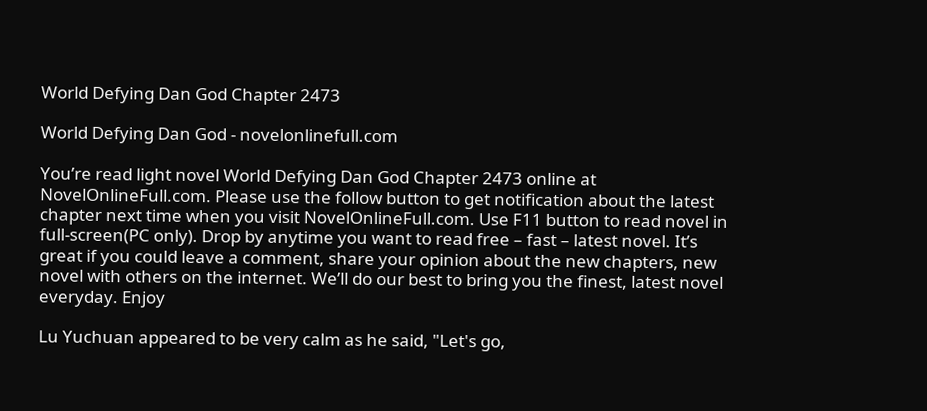World Defying Dan God Chapter 2473

World Defying Dan God - novelonlinefull.com

You’re read light novel World Defying Dan God Chapter 2473 online at NovelOnlineFull.com. Please use the follow button to get notification about the latest chapter next time when you visit NovelOnlineFull.com. Use F11 button to read novel in full-screen(PC only). Drop by anytime you want to read free – fast – latest novel. It’s great if you could leave a comment, share your opinion about the new chapters, new novel with others on the internet. We’ll do our best to bring you the finest, latest novel everyday. Enjoy

Lu Yuchuan appeared to be very calm as he said, "Let's go,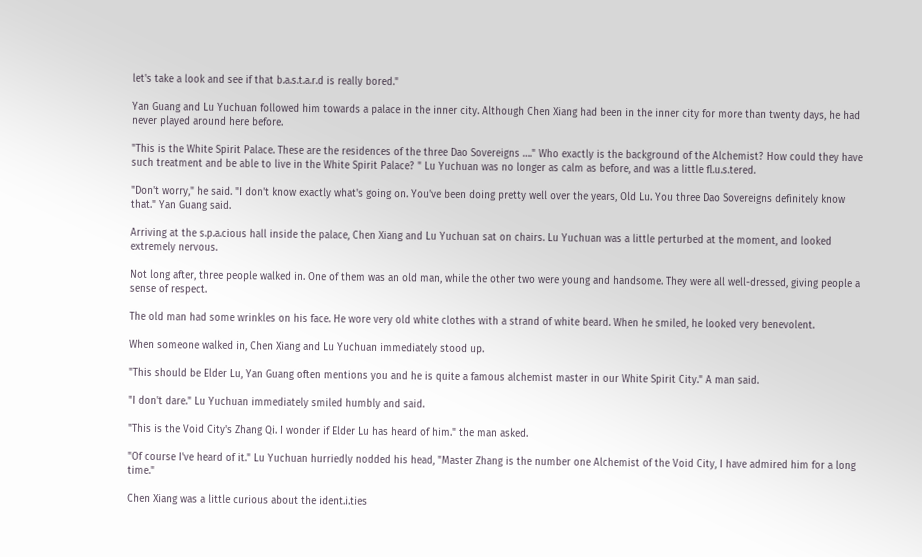let's take a look and see if that b.a.s.t.a.r.d is really bored."

Yan Guang and Lu Yuchuan followed him towards a palace in the inner city. Although Chen Xiang had been in the inner city for more than twenty days, he had never played around here before.

"This is the White Spirit Palace. These are the residences of the three Dao Sovereigns …." Who exactly is the background of the Alchemist? How could they have such treatment and be able to live in the White Spirit Palace? " Lu Yuchuan was no longer as calm as before, and was a little fl.u.s.tered.

"Don't worry," he said. "I don't know exactly what's going on. You've been doing pretty well over the years, Old Lu. You three Dao Sovereigns definitely know that." Yan Guang said.

Arriving at the s.p.a.cious hall inside the palace, Chen Xiang and Lu Yuchuan sat on chairs. Lu Yuchuan was a little perturbed at the moment, and looked extremely nervous.

Not long after, three people walked in. One of them was an old man, while the other two were young and handsome. They were all well-dressed, giving people a sense of respect.

The old man had some wrinkles on his face. He wore very old white clothes with a strand of white beard. When he smiled, he looked very benevolent.

When someone walked in, Chen Xiang and Lu Yuchuan immediately stood up.

"This should be Elder Lu, Yan Guang often mentions you and he is quite a famous alchemist master in our White Spirit City." A man said.

"I don't dare." Lu Yuchuan immediately smiled humbly and said.

"This is the Void City's Zhang Qi. I wonder if Elder Lu has heard of him." the man asked.

"Of course I've heard of it." Lu Yuchuan hurriedly nodded his head, "Master Zhang is the number one Alchemist of the Void City, I have admired him for a long time."

Chen Xiang was a little curious about the ident.i.ties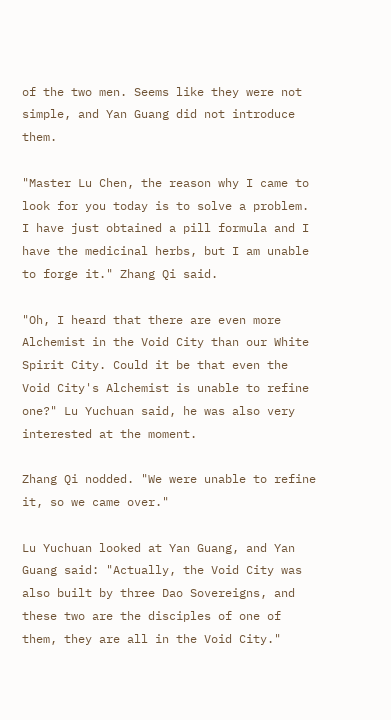of the two men. Seems like they were not simple, and Yan Guang did not introduce them.

"Master Lu Chen, the reason why I came to look for you today is to solve a problem. I have just obtained a pill formula and I have the medicinal herbs, but I am unable to forge it." Zhang Qi said.

"Oh, I heard that there are even more Alchemist in the Void City than our White Spirit City. Could it be that even the Void City's Alchemist is unable to refine one?" Lu Yuchuan said, he was also very interested at the moment.

Zhang Qi nodded. "We were unable to refine it, so we came over."

Lu Yuchuan looked at Yan Guang, and Yan Guang said: "Actually, the Void City was also built by three Dao Sovereigns, and these two are the disciples of one of them, they are all in the Void City."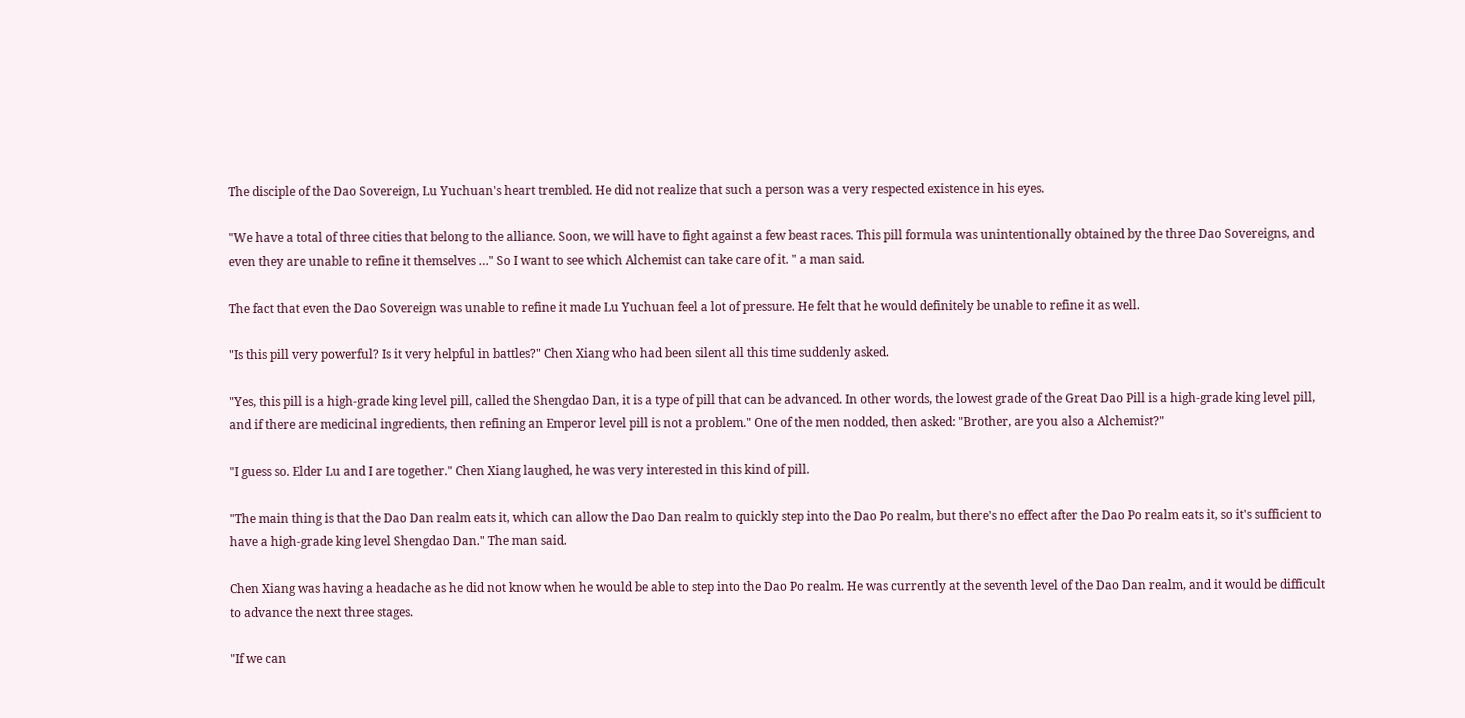The disciple of the Dao Sovereign, Lu Yuchuan's heart trembled. He did not realize that such a person was a very respected existence in his eyes.

"We have a total of three cities that belong to the alliance. Soon, we will have to fight against a few beast races. This pill formula was unintentionally obtained by the three Dao Sovereigns, and even they are unable to refine it themselves …" So I want to see which Alchemist can take care of it. " a man said.

The fact that even the Dao Sovereign was unable to refine it made Lu Yuchuan feel a lot of pressure. He felt that he would definitely be unable to refine it as well.

"Is this pill very powerful? Is it very helpful in battles?" Chen Xiang who had been silent all this time suddenly asked.

"Yes, this pill is a high-grade king level pill, called the Shengdao Dan, it is a type of pill that can be advanced. In other words, the lowest grade of the Great Dao Pill is a high-grade king level pill, and if there are medicinal ingredients, then refining an Emperor level pill is not a problem." One of the men nodded, then asked: "Brother, are you also a Alchemist?"

"I guess so. Elder Lu and I are together." Chen Xiang laughed, he was very interested in this kind of pill.

"The main thing is that the Dao Dan realm eats it, which can allow the Dao Dan realm to quickly step into the Dao Po realm, but there's no effect after the Dao Po realm eats it, so it's sufficient to have a high-grade king level Shengdao Dan." The man said.

Chen Xiang was having a headache as he did not know when he would be able to step into the Dao Po realm. He was currently at the seventh level of the Dao Dan realm, and it would be difficult to advance the next three stages.

"If we can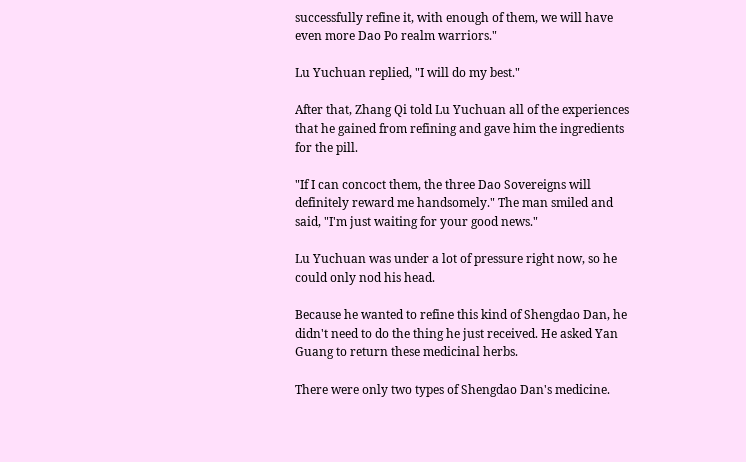successfully refine it, with enough of them, we will have even more Dao Po realm warriors."

Lu Yuchuan replied, "I will do my best."

After that, Zhang Qi told Lu Yuchuan all of the experiences that he gained from refining and gave him the ingredients for the pill.

"If I can concoct them, the three Dao Sovereigns will definitely reward me handsomely." The man smiled and said, "I'm just waiting for your good news."

Lu Yuchuan was under a lot of pressure right now, so he could only nod his head.

Because he wanted to refine this kind of Shengdao Dan, he didn't need to do the thing he just received. He asked Yan Guang to return these medicinal herbs.

There were only two types of Shengdao Dan's medicine.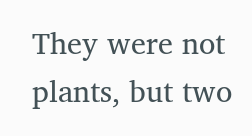They were not plants, but two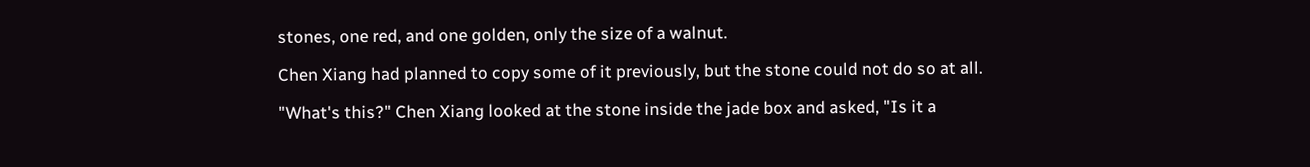stones, one red, and one golden, only the size of a walnut.

Chen Xiang had planned to copy some of it previously, but the stone could not do so at all.

"What's this?" Chen Xiang looked at the stone inside the jade box and asked, "Is it a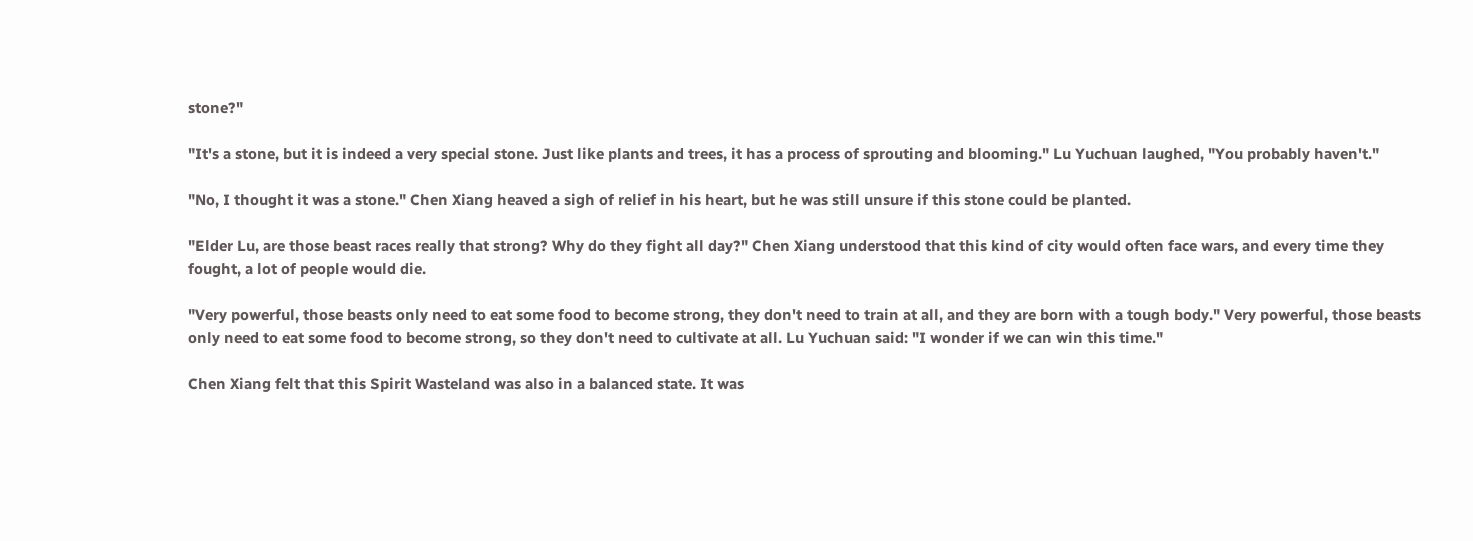stone?"

"It's a stone, but it is indeed a very special stone. Just like plants and trees, it has a process of sprouting and blooming." Lu Yuchuan laughed, "You probably haven't."

"No, I thought it was a stone." Chen Xiang heaved a sigh of relief in his heart, but he was still unsure if this stone could be planted.

"Elder Lu, are those beast races really that strong? Why do they fight all day?" Chen Xiang understood that this kind of city would often face wars, and every time they fought, a lot of people would die.

"Very powerful, those beasts only need to eat some food to become strong, they don't need to train at all, and they are born with a tough body." Very powerful, those beasts only need to eat some food to become strong, so they don't need to cultivate at all. Lu Yuchuan said: "I wonder if we can win this time."

Chen Xiang felt that this Spirit Wasteland was also in a balanced state. It was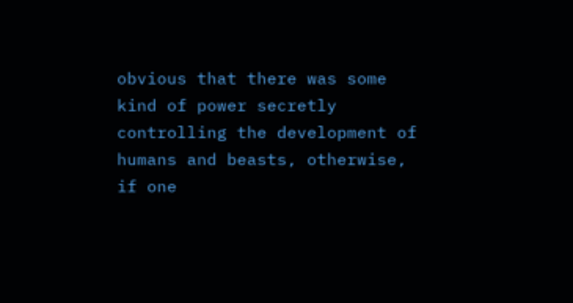obvious that there was some kind of power secretly controlling the development of humans and beasts, otherwise, if one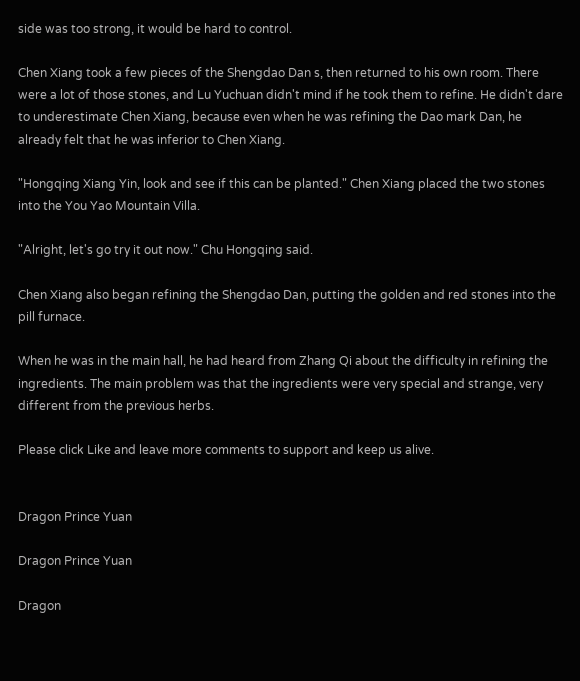side was too strong, it would be hard to control.

Chen Xiang took a few pieces of the Shengdao Dan s, then returned to his own room. There were a lot of those stones, and Lu Yuchuan didn't mind if he took them to refine. He didn't dare to underestimate Chen Xiang, because even when he was refining the Dao mark Dan, he already felt that he was inferior to Chen Xiang.

"Hongqing Xiang Yin, look and see if this can be planted." Chen Xiang placed the two stones into the You Yao Mountain Villa.

"Alright, let's go try it out now." Chu Hongqing said.

Chen Xiang also began refining the Shengdao Dan, putting the golden and red stones into the pill furnace.

When he was in the main hall, he had heard from Zhang Qi about the difficulty in refining the ingredients. The main problem was that the ingredients were very special and strange, very different from the previous herbs.

Please click Like and leave more comments to support and keep us alive.


Dragon Prince Yuan

Dragon Prince Yuan

Dragon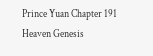Prince Yuan Chapter 191 Heaven Genesis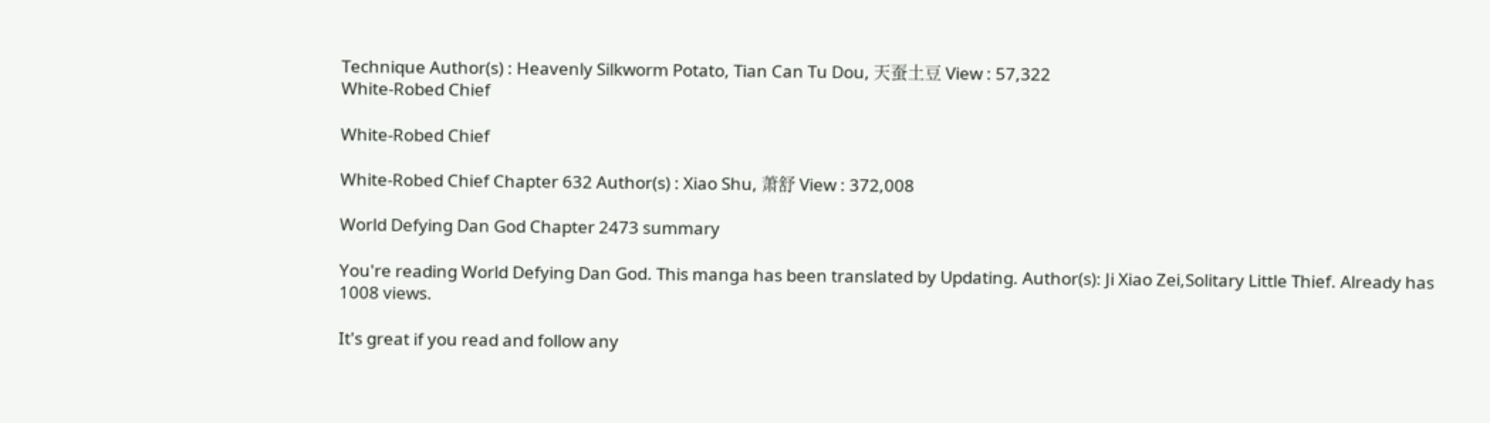Technique Author(s) : Heavenly Silkworm Potato, Tian Can Tu Dou, 天蚕土豆 View : 57,322
White-Robed Chief

White-Robed Chief

White-Robed Chief Chapter 632 Author(s) : Xiao Shu, 萧舒 View : 372,008

World Defying Dan God Chapter 2473 summary

You're reading World Defying Dan God. This manga has been translated by Updating. Author(s): Ji Xiao Zei,Solitary Little Thief. Already has 1008 views.

It's great if you read and follow any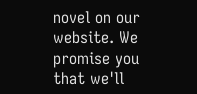novel on our website. We promise you that we'll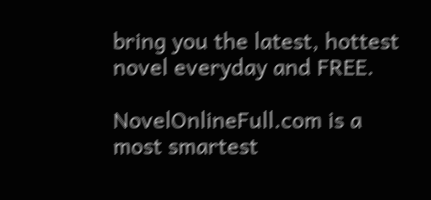bring you the latest, hottest novel everyday and FREE.

NovelOnlineFull.com is a most smartest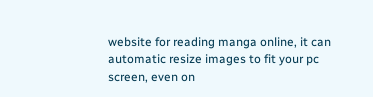website for reading manga online, it can automatic resize images to fit your pc screen, even on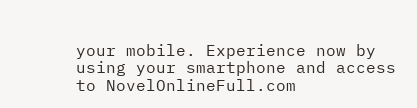your mobile. Experience now by using your smartphone and access to NovelOnlineFull.com